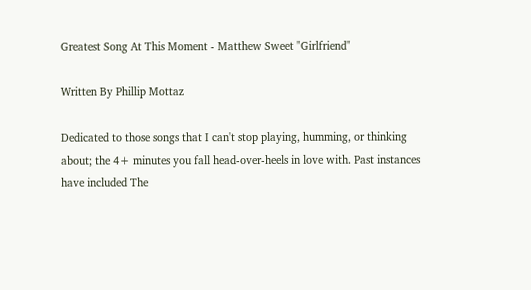Greatest Song At This Moment - Matthew Sweet "Girlfriend"

Written By Phillip Mottaz

Dedicated to those songs that I can't stop playing, humming, or thinking about; the 4+ minutes you fall head-over-heels in love with. Past instances have included The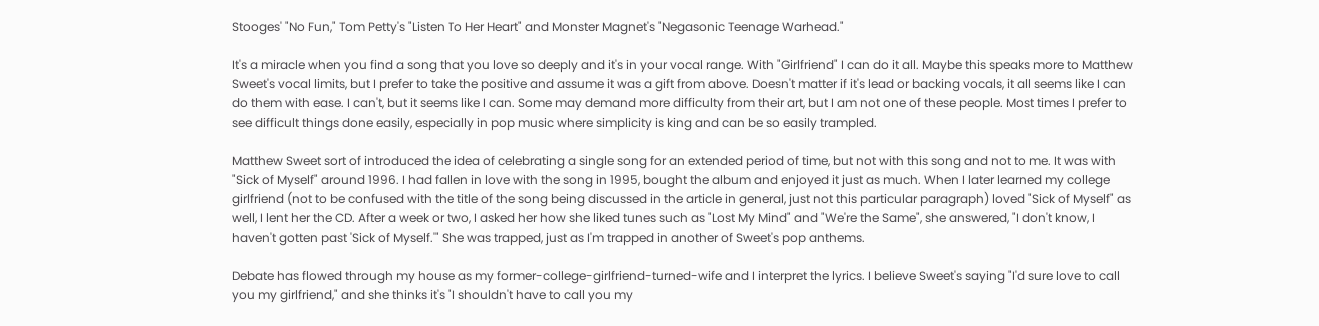Stooges' "No Fun," Tom Petty's "Listen To Her Heart" and Monster Magnet's "Negasonic Teenage Warhead."

It's a miracle when you find a song that you love so deeply and it's in your vocal range. With "Girlfriend" I can do it all. Maybe this speaks more to Matthew Sweet's vocal limits, but I prefer to take the positive and assume it was a gift from above. Doesn't matter if it's lead or backing vocals, it all seems like I can do them with ease. I can't, but it seems like I can. Some may demand more difficulty from their art, but I am not one of these people. Most times I prefer to see difficult things done easily, especially in pop music where simplicity is king and can be so easily trampled.

Matthew Sweet sort of introduced the idea of celebrating a single song for an extended period of time, but not with this song and not to me. It was with "Sick of Myself" around 1996. I had fallen in love with the song in 1995, bought the album and enjoyed it just as much. When I later learned my college girlfriend (not to be confused with the title of the song being discussed in the article in general, just not this particular paragraph) loved "Sick of Myself" as well, I lent her the CD. After a week or two, I asked her how she liked tunes such as "Lost My Mind" and "We're the Same", she answered, "I don't know, I haven't gotten past 'Sick of Myself.'" She was trapped, just as I'm trapped in another of Sweet's pop anthems.

Debate has flowed through my house as my former-college-girlfriend-turned-wife and I interpret the lyrics. I believe Sweet's saying "I'd sure love to call you my girlfriend," and she thinks it's "I shouldn't have to call you my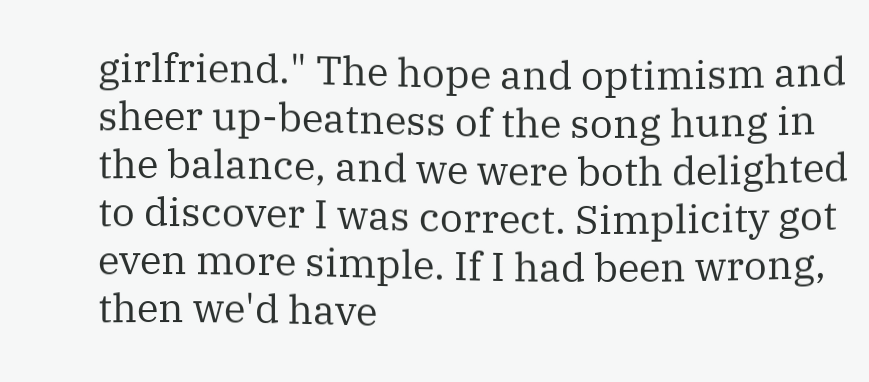girlfriend." The hope and optimism and sheer up-beatness of the song hung in the balance, and we were both delighted to discover I was correct. Simplicity got even more simple. If I had been wrong, then we'd have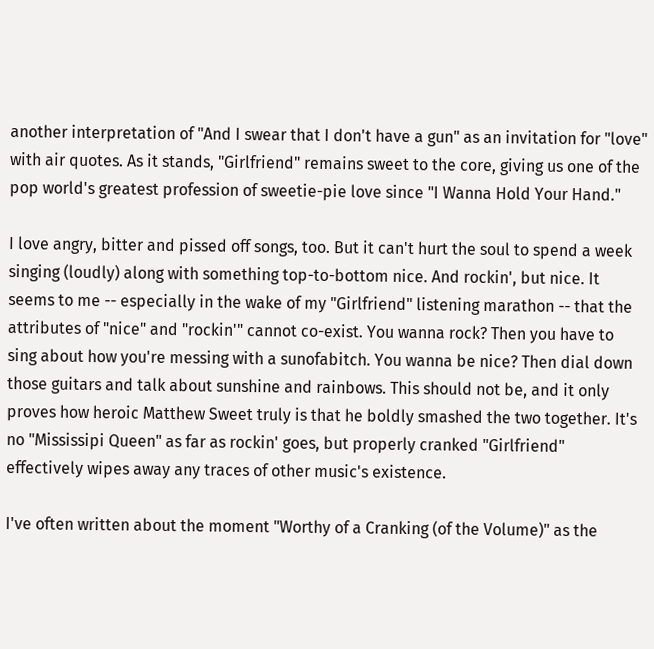another interpretation of "And I swear that I don't have a gun" as an invitation for "love" with air quotes. As it stands, "Girlfriend" remains sweet to the core, giving us one of the pop world's greatest profession of sweetie-pie love since "I Wanna Hold Your Hand."

I love angry, bitter and pissed off songs, too. But it can't hurt the soul to spend a week singing (loudly) along with something top-to-bottom nice. And rockin', but nice. It seems to me -- especially in the wake of my "Girlfriend" listening marathon -- that the attributes of "nice" and "rockin'" cannot co-exist. You wanna rock? Then you have to sing about how you're messing with a sunofabitch. You wanna be nice? Then dial down those guitars and talk about sunshine and rainbows. This should not be, and it only proves how heroic Matthew Sweet truly is that he boldly smashed the two together. It's no "Mississipi Queen" as far as rockin' goes, but properly cranked "Girlfriend" effectively wipes away any traces of other music's existence.

I've often written about the moment "Worthy of a Cranking (of the Volume)" as the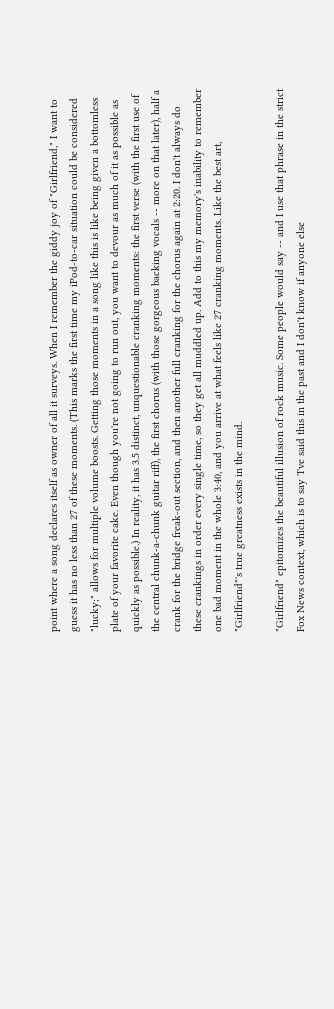point where a song declares itself as owner of all it surveys. When I remember the giddy joy of "Girlfriend," I want to guess it has no less than 27 of these moments. (This marks the first time my iPod-to-car situation could be considered "lucky;" allows for multiple volume boosts. Getting those moments in a song like this is like being given a bottomless plate of your favorite cake. Even though you're not going to run out, you want to devour as much of it as possible as quickly as possible.) In reality, it has 3.5 distinct, unquestionable cranking moments: the first verse (with the first use of the central chunk-a-chunk guitar riff), the first chorus (with those gorgeous backing vocals -- more on that later), half a crank for the bridge freak-out section, and then another full cranking for the chorus again at 2:20. I don't always do these crankings in order every single time, so they get all muddled up. Add to this my memory's inability to remember one bad moment in the whole 3:40, and you arrive at what feels like 27 cranking moments. Like the best art, "Girlfriend"'s true greatness exists in the mind.

"Girlfriend" epitomizes the beautiful illusion of rock music. Some people would say -- and I use that phrase in the strict Fox News context, which is to say 'I've said this in the past and I don't know if anyone else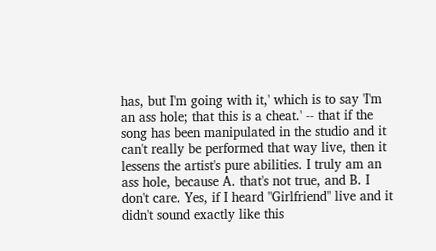has, but I'm going with it,' which is to say 'I'm an ass hole; that this is a cheat.' -- that if the song has been manipulated in the studio and it can't really be performed that way live, then it lessens the artist's pure abilities. I truly am an ass hole, because A. that's not true, and B. I don't care. Yes, if I heard "Girlfriend" live and it didn't sound exactly like this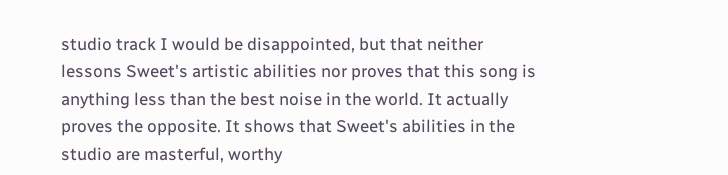studio track I would be disappointed, but that neither lessons Sweet's artistic abilities nor proves that this song is anything less than the best noise in the world. It actually proves the opposite. It shows that Sweet's abilities in the studio are masterful, worthy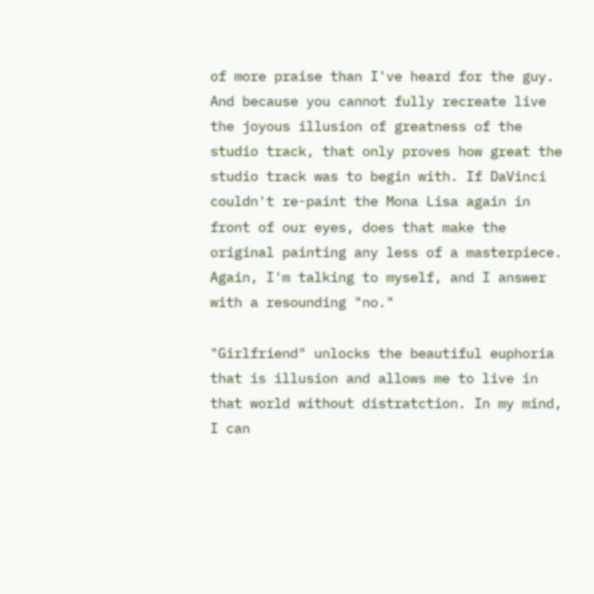of more praise than I've heard for the guy. And because you cannot fully recreate live the joyous illusion of greatness of the studio track, that only proves how great the studio track was to begin with. If DaVinci couldn't re-paint the Mona Lisa again in front of our eyes, does that make the original painting any less of a masterpiece. Again, I'm talking to myself, and I answer with a resounding "no."

"Girlfriend" unlocks the beautiful euphoria that is illusion and allows me to live in that world without distratction. In my mind, I can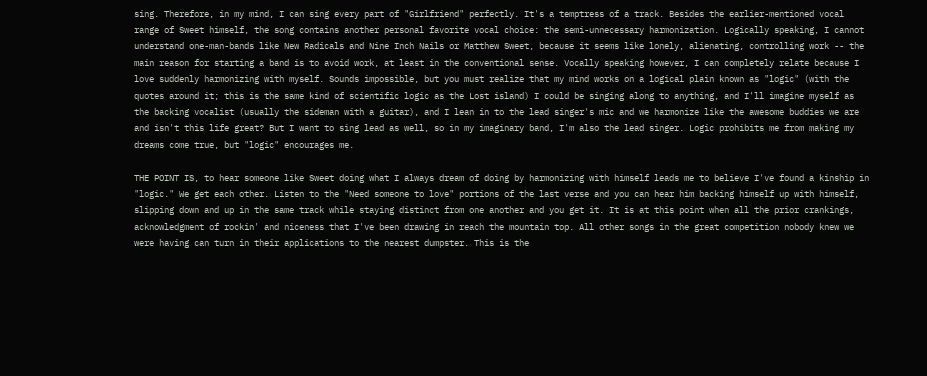sing. Therefore, in my mind, I can sing every part of "Girlfriend" perfectly. It's a temptress of a track. Besides the earlier-mentioned vocal range of Sweet himself, the song contains another personal favorite vocal choice: the semi-unnecessary harmonization. Logically speaking, I cannot understand one-man-bands like New Radicals and Nine Inch Nails or Matthew Sweet, because it seems like lonely, alienating, controlling work -- the main reason for starting a band is to avoid work, at least in the conventional sense. Vocally speaking however, I can completely relate because I love suddenly harmonizing with myself. Sounds impossible, but you must realize that my mind works on a logical plain known as "logic" (with the quotes around it; this is the same kind of scientific logic as the Lost island) I could be singing along to anything, and I'll imagine myself as the backing vocalist (usually the sideman with a guitar), and I lean in to the lead singer's mic and we harmonize like the awesome buddies we are and isn't this life great? But I want to sing lead as well, so in my imaginary band, I'm also the lead singer. Logic prohibits me from making my dreams come true, but "logic" encourages me.

THE POINT IS, to hear someone like Sweet doing what I always dream of doing by harmonizing with himself leads me to believe I've found a kinship in "logic." We get each other. Listen to the "Need someone to love" portions of the last verse and you can hear him backing himself up with himself, slipping down and up in the same track while staying distinct from one another and you get it. It is at this point when all the prior crankings, acknowledgment of rockin' and niceness that I've been drawing in reach the mountain top. All other songs in the great competition nobody knew we were having can turn in their applications to the nearest dumpster. This is the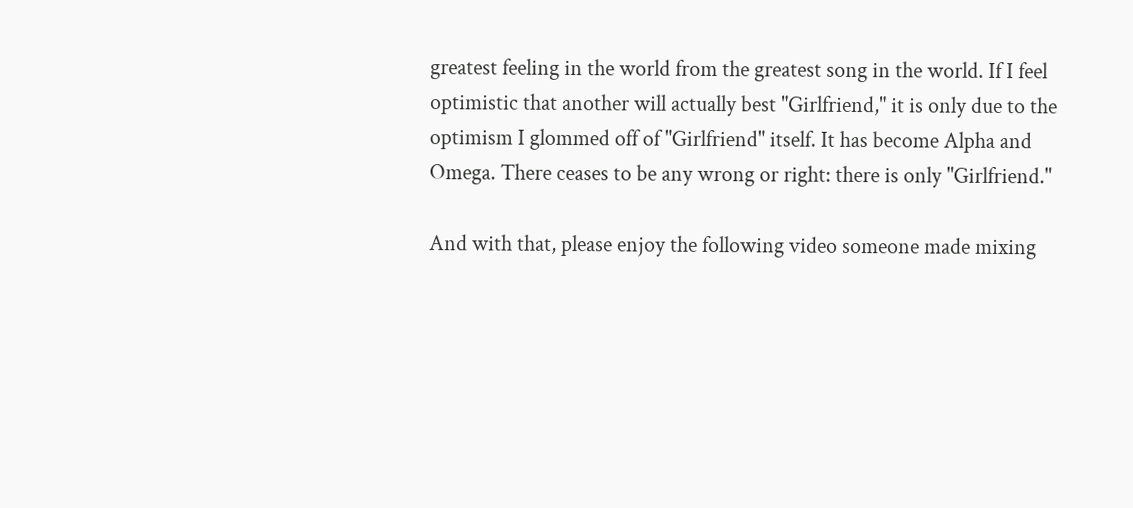greatest feeling in the world from the greatest song in the world. If I feel optimistic that another will actually best "Girlfriend," it is only due to the optimism I glommed off of "Girlfriend" itself. It has become Alpha and Omega. There ceases to be any wrong or right: there is only "Girlfriend."

And with that, please enjoy the following video someone made mixing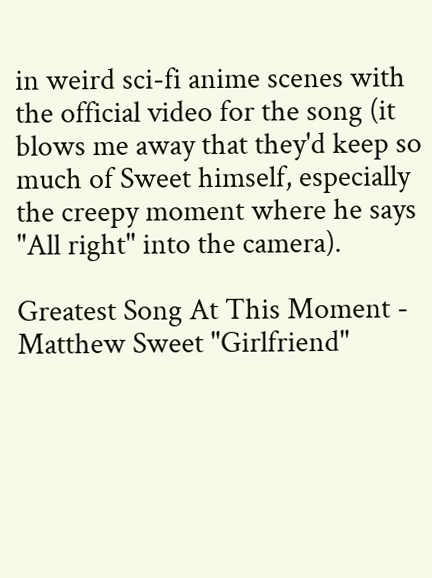in weird sci-fi anime scenes with the official video for the song (it blows me away that they'd keep so much of Sweet himself, especially the creepy moment where he says "All right" into the camera).

Greatest Song At This Moment - Matthew Sweet "Girlfriend"